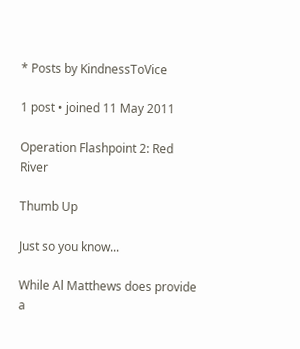* Posts by KindnessToVice

1 post • joined 11 May 2011

Operation Flashpoint 2: Red River

Thumb Up

Just so you know...

While Al Matthews does provide a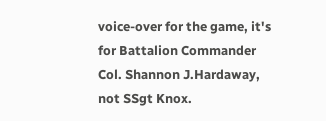voice-over for the game, it's for Battalion Commander Col. Shannon J.Hardaway, not SSgt Knox.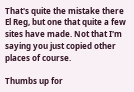That's quite the mistake there El Reg, but one that quite a few sites have made. Not that I'm saying you just copied other places of course.

Thumbs up for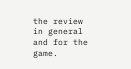the review in general and for the game.